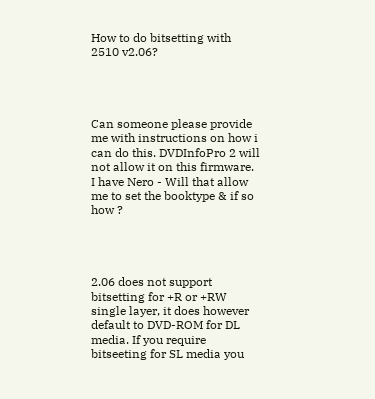How to do bitsetting with 2510 v2.06?




Can someone please provide me with instructions on how i can do this. DVDInfoPro 2 will not allow it on this firmware. I have Nero - Will that allow me to set the booktype & if so how ?




2.06 does not support bitsetting for +R or +RW single layer, it does however default to DVD-ROM for DL media. If you require bitseeting for SL media you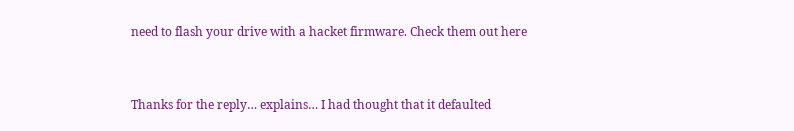need to flash your drive with a hacket firmware. Check them out here


Thanks for the reply… explains… I had thought that it defaulted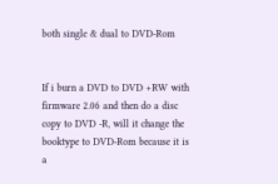both single & dual to DVD-Rom


If i burn a DVD to DVD +RW with firmware 2.06 and then do a disc copy to DVD -R, will it change the booktype to DVD-Rom because it is a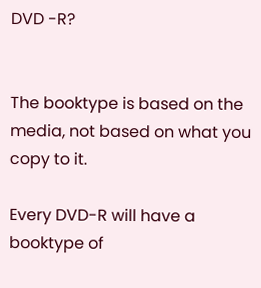DVD -R?


The booktype is based on the media, not based on what you copy to it.

Every DVD-R will have a booktype of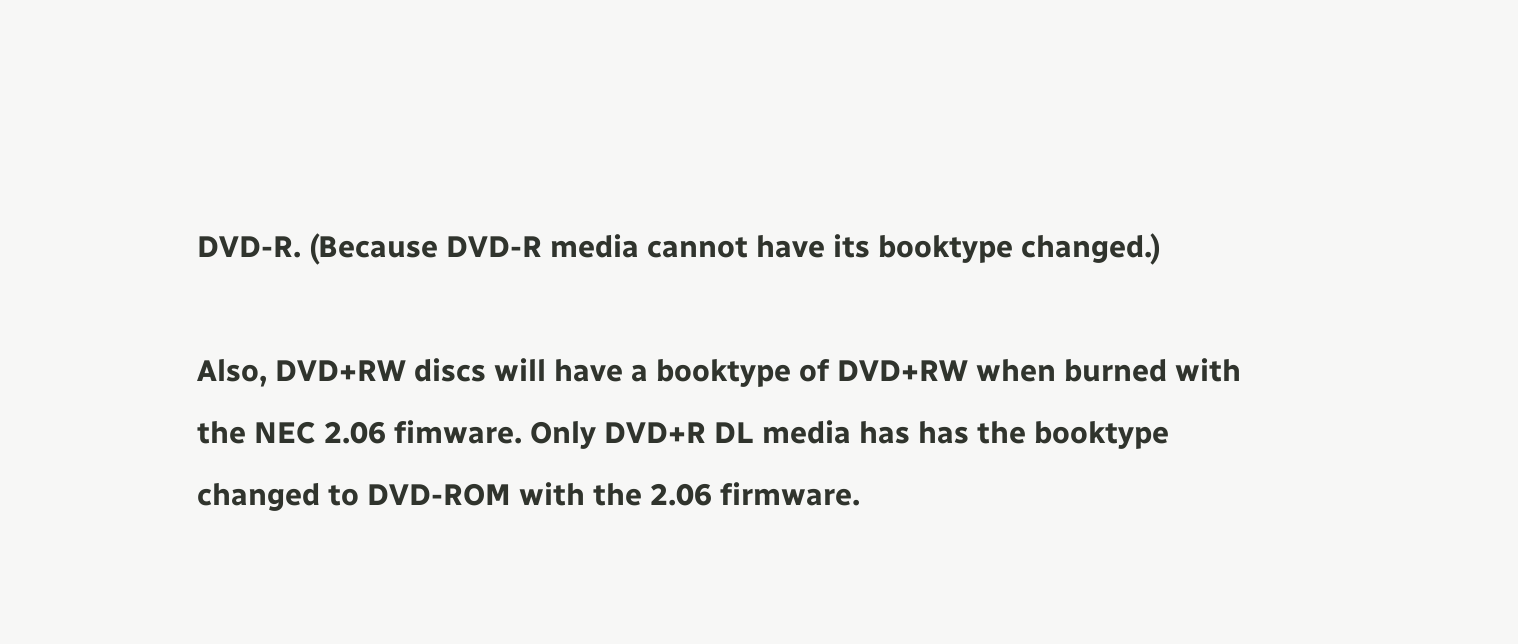DVD-R. (Because DVD-R media cannot have its booktype changed.)

Also, DVD+RW discs will have a booktype of DVD+RW when burned with the NEC 2.06 fimware. Only DVD+R DL media has has the booktype changed to DVD-ROM with the 2.06 firmware.